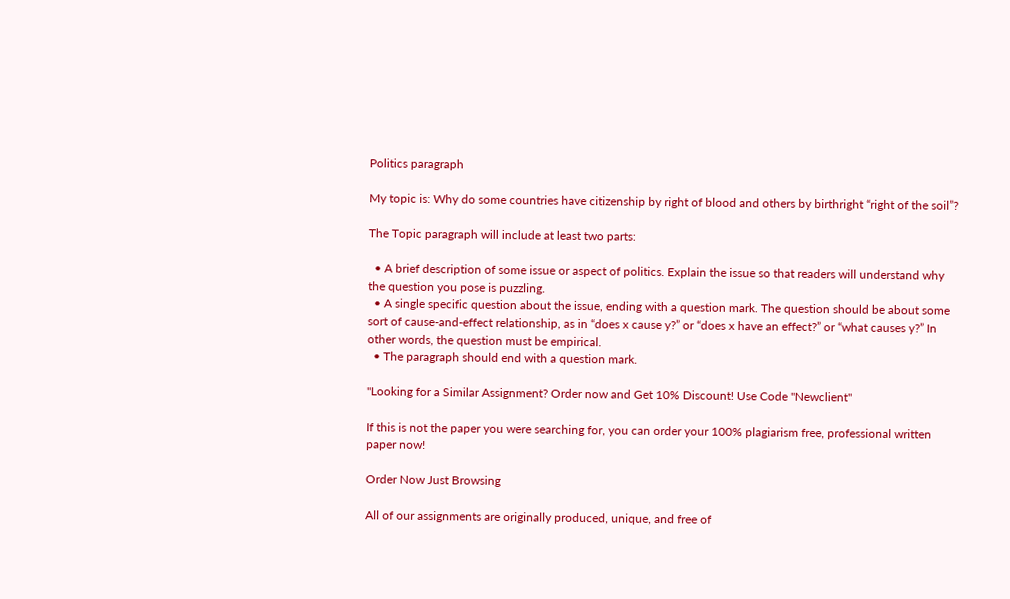Politics paragraph

My topic is: Why do some countries have citizenship by right of blood and others by birthright “right of the soil”?

The Topic paragraph will include at least two parts:

  • A brief description of some issue or aspect of politics. Explain the issue so that readers will understand why the question you pose is puzzling.
  • A single specific question about the issue, ending with a question mark. The question should be about some sort of cause-and-effect relationship, as in “does x cause y?” or “does x have an effect?” or “what causes y?” In other words, the question must be empirical.
  • The paragraph should end with a question mark.

"Looking for a Similar Assignment? Order now and Get 10% Discount! Use Code "Newclient"

If this is not the paper you were searching for, you can order your 100% plagiarism free, professional written paper now!

Order Now Just Browsing

All of our assignments are originally produced, unique, and free of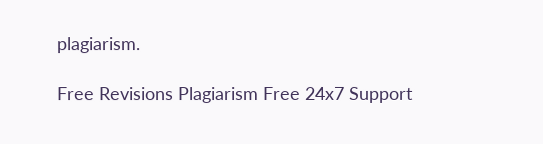plagiarism.

Free Revisions Plagiarism Free 24x7 Support